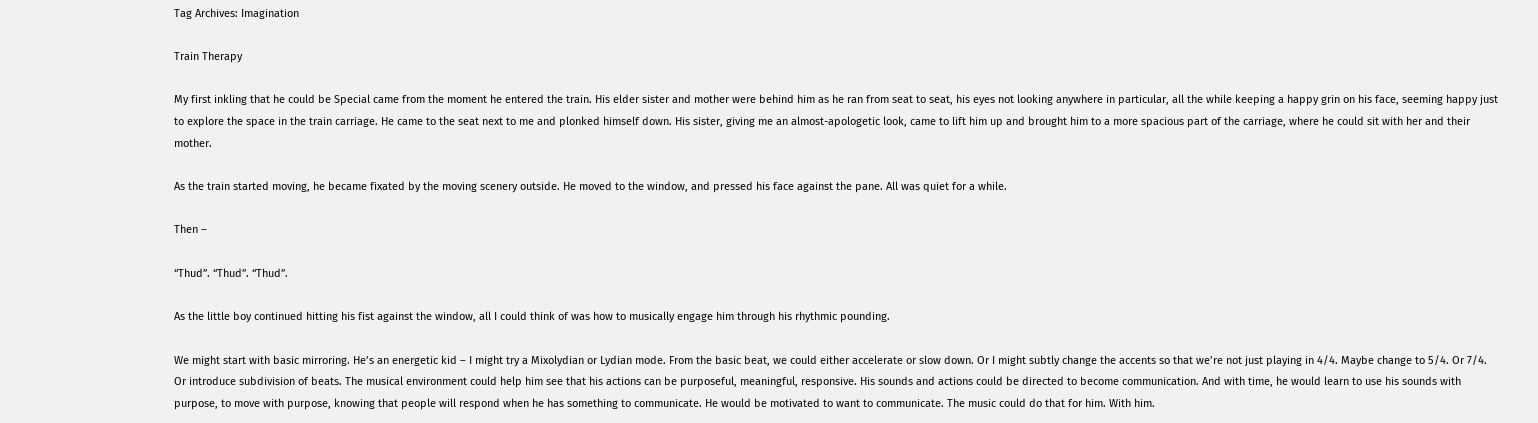Tag Archives: Imagination

Train Therapy

My first inkling that he could be Special came from the moment he entered the train. His elder sister and mother were behind him as he ran from seat to seat, his eyes not looking anywhere in particular, all the while keeping a happy grin on his face, seeming happy just to explore the space in the train carriage. He came to the seat next to me and plonked himself down. His sister, giving me an almost-apologetic look, came to lift him up and brought him to a more spacious part of the carriage, where he could sit with her and their mother.

As the train started moving, he became fixated by the moving scenery outside. He moved to the window, and pressed his face against the pane. All was quiet for a while.

Then –

“Thud”. “Thud”. “Thud”.

As the little boy continued hitting his fist against the window, all I could think of was how to musically engage him through his rhythmic pounding.

We might start with basic mirroring. He’s an energetic kid – I might try a Mixolydian or Lydian mode. From the basic beat, we could either accelerate or slow down. Or I might subtly change the accents so that we’re not just playing in 4/4. Maybe change to 5/4. Or 7/4. Or introduce subdivision of beats. The musical environment could help him see that his actions can be purposeful, meaningful, responsive. His sounds and actions could be directed to become communication. And with time, he would learn to use his sounds with purpose, to move with purpose, knowing that people will respond when he has something to communicate. He would be motivated to want to communicate. The music could do that for him. With him.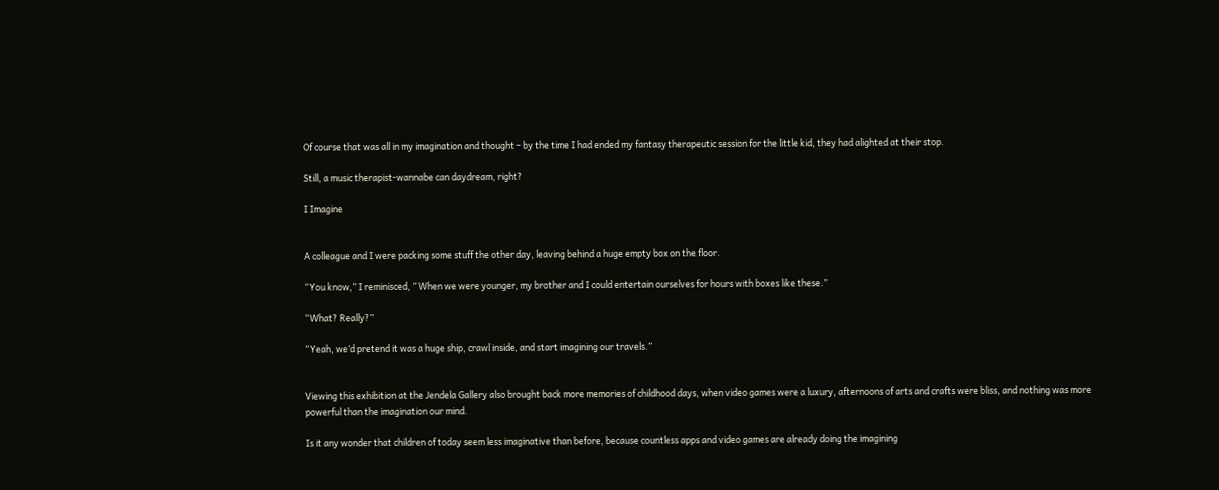Of course that was all in my imagination and thought – by the time I had ended my fantasy therapeutic session for the little kid, they had alighted at their stop.

Still, a music therapist-wannabe can daydream, right?

I Imagine


A colleague and I were packing some stuff the other day, leaving behind a huge empty box on the floor.

“You know,” I reminisced, ” When we were younger, my brother and I could entertain ourselves for hours with boxes like these.”

“What? Really?”

“Yeah, we’d pretend it was a huge ship, crawl inside, and start imagining our travels.”


Viewing this exhibition at the Jendela Gallery also brought back more memories of childhood days, when video games were a luxury, afternoons of arts and crafts were bliss, and nothing was more powerful than the imagination our mind.

Is it any wonder that children of today seem less imaginative than before, because countless apps and video games are already doing the imagining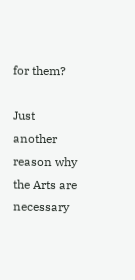for them?

Just another reason why the Arts are necessary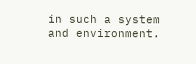in such a system and environment.